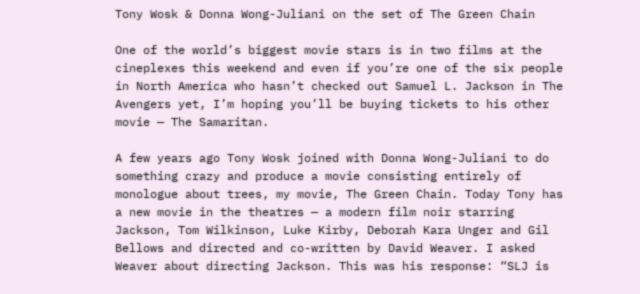Tony Wosk & Donna Wong-Juliani on the set of The Green Chain

One of the world’s biggest movie stars is in two films at the cineplexes this weekend and even if you’re one of the six people in North America who hasn’t checked out Samuel L. Jackson in The Avengers yet, I’m hoping you’ll be buying tickets to his other movie — The Samaritan.

A few years ago Tony Wosk joined with Donna Wong-Juliani to do something crazy and produce a movie consisting entirely of monologue about trees, my movie, The Green Chain. Today Tony has a new movie in the theatres — a modern film noir starring Jackson, Tom Wilkinson, Luke Kirby, Deborah Kara Unger and Gil Bellows and directed and co-written by David Weaver. I asked Weaver about directing Jackson. This was his response: “SLJ is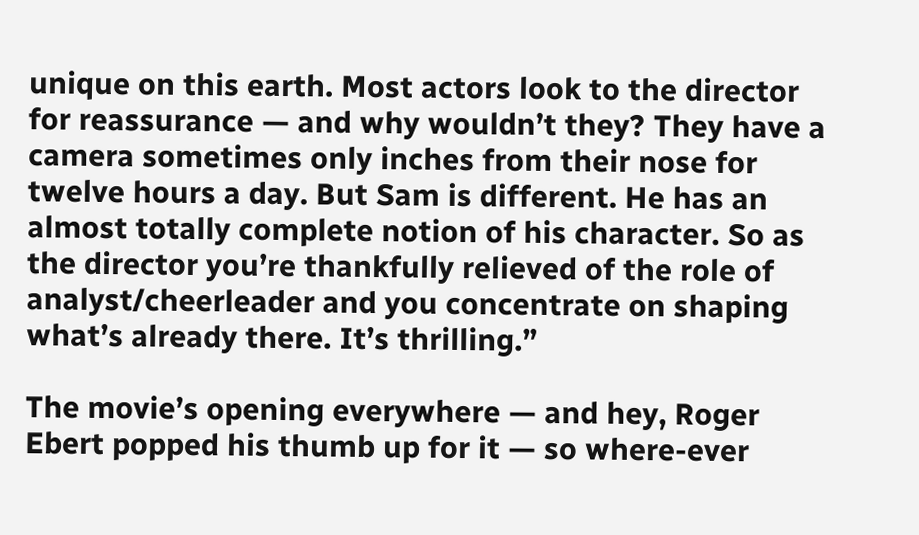unique on this earth. Most actors look to the director for reassurance — and why wouldn’t they? They have a camera sometimes only inches from their nose for twelve hours a day. But Sam is different. He has an almost totally complete notion of his character. So as the director you’re thankfully relieved of the role of analyst/cheerleader and you concentrate on shaping what’s already there. It’s thrilling.”

The movie’s opening everywhere — and hey, Roger Ebert popped his thumb up for it — so where-ever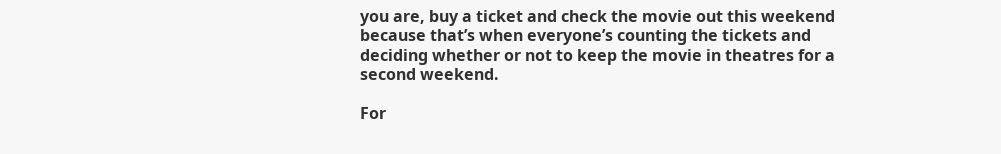you are, buy a ticket and check the movie out this weekend because that’s when everyone’s counting the tickets and deciding whether or not to keep the movie in theatres for a second weekend.

For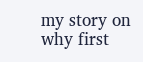my story on why first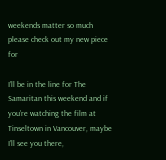weekends matter so much please check out my new piece for

I’ll be in the line for The Samaritan this weekend and if you’re watching the film at Tinseltown in Vancouver, maybe I’ll see you there,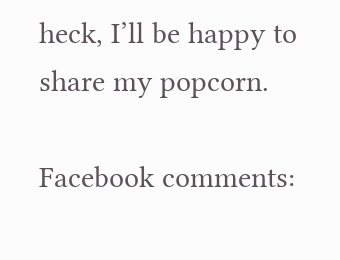heck, I’ll be happy to share my popcorn.

Facebook comments: